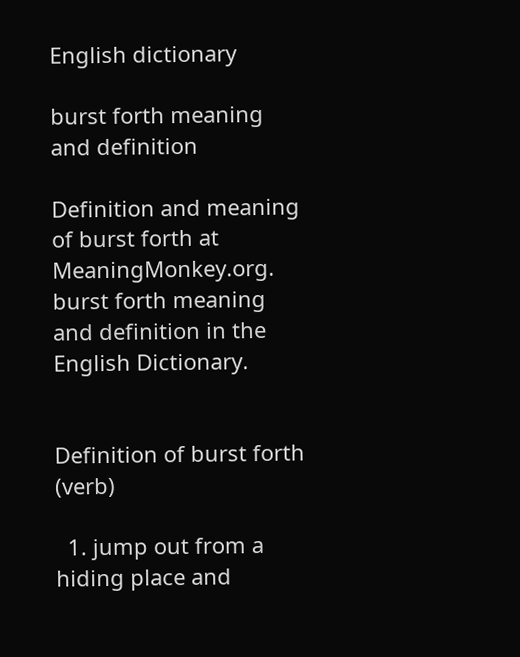English dictionary

burst forth meaning and definition

Definition and meaning of burst forth at MeaningMonkey.org. burst forth meaning and definition in the English Dictionary.


Definition of burst forth (verb)

  1. jump out from a hiding place and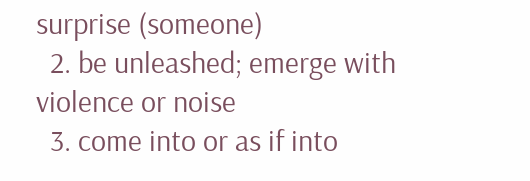surprise (someone)
  2. be unleashed; emerge with violence or noise
  3. come into or as if into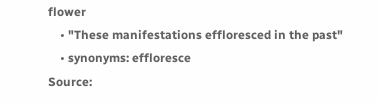flower
    • "These manifestations effloresced in the past"
    • synonyms: effloresce
Source: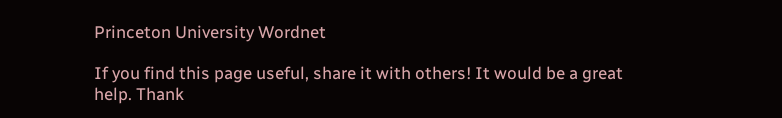Princeton University Wordnet

If you find this page useful, share it with others! It would be a great help. Thank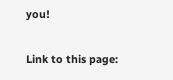you!


Link to this page: